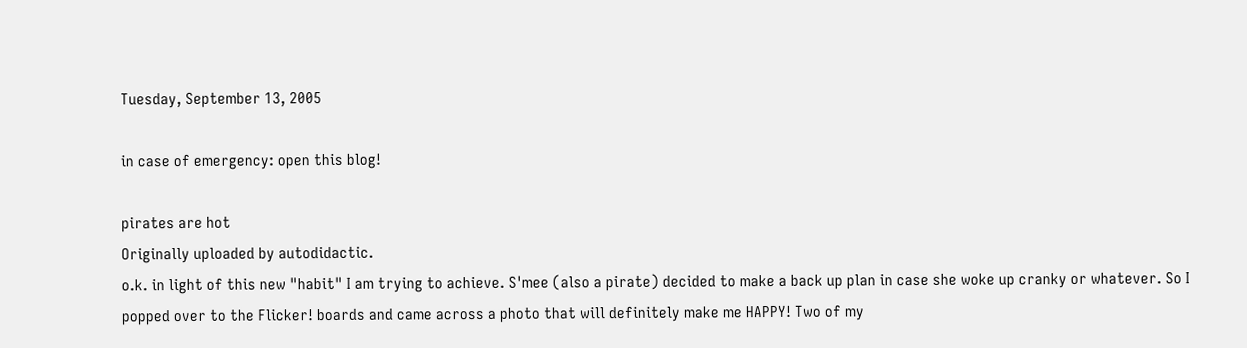Tuesday, September 13, 2005

in case of emergency: open this blog!

pirates are hot
Originally uploaded by autodidactic.
o.k. in light of this new "habit" I am trying to achieve. S'mee (also a pirate) decided to make a back up plan in case she woke up cranky or whatever. So I popped over to the Flicker! boards and came across a photo that will definitely make me HAPPY! Two of my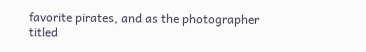favorite pirates, and as the photographer titled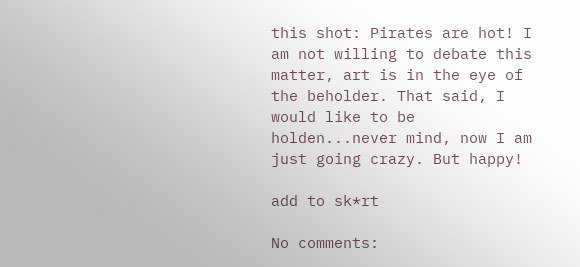this shot: Pirates are hot! I am not willing to debate this matter, art is in the eye of the beholder. That said, I would like to be holden...never mind, now I am just going crazy. But happy!

add to sk*rt

No comments: